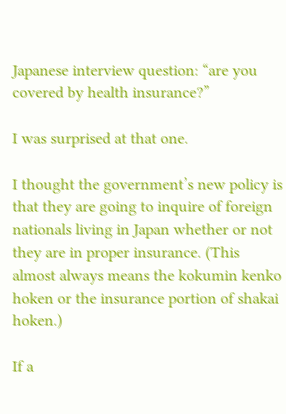Japanese interview question: “are you covered by health insurance?”

I was surprised at that one.

I thought the government’s new policy is that they are going to inquire of foreign nationals living in Japan whether or not they are in proper insurance. (This almost always means the kokumin kenko hoken or the insurance portion of shakai hoken.)

If a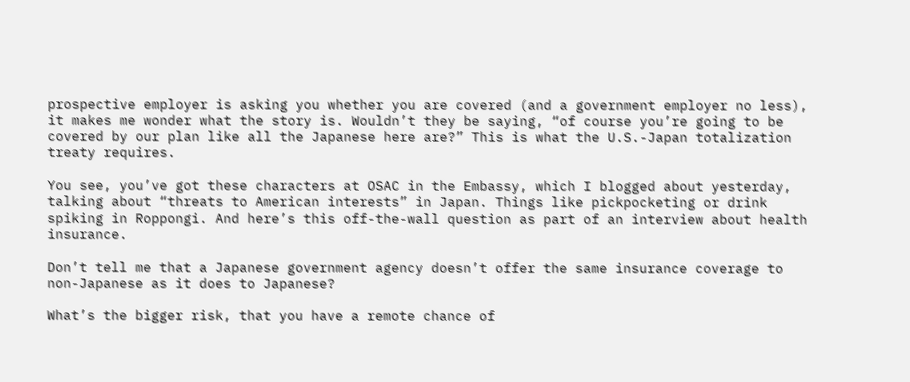prospective employer is asking you whether you are covered (and a government employer no less), it makes me wonder what the story is. Wouldn’t they be saying, “of course you’re going to be covered by our plan like all the Japanese here are?” This is what the U.S.-Japan totalization treaty requires.

You see, you’ve got these characters at OSAC in the Embassy, which I blogged about yesterday, talking about “threats to American interests” in Japan. Things like pickpocketing or drink spiking in Roppongi. And here’s this off-the-wall question as part of an interview about health insurance.

Don’t tell me that a Japanese government agency doesn’t offer the same insurance coverage to non-Japanese as it does to Japanese?

What’s the bigger risk, that you have a remote chance of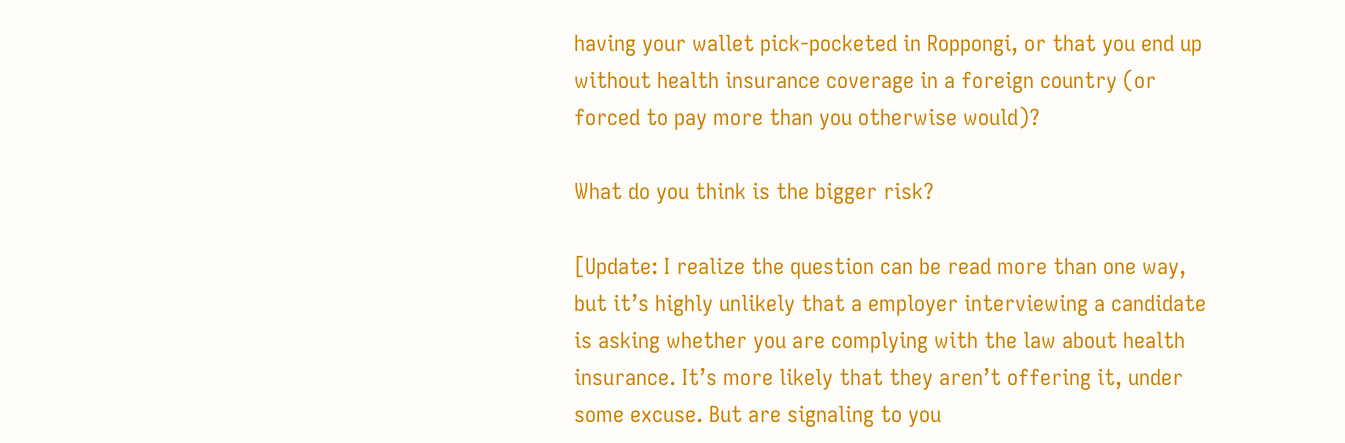having your wallet pick-pocketed in Roppongi, or that you end up without health insurance coverage in a foreign country (or forced to pay more than you otherwise would)?

What do you think is the bigger risk?

[Update: I realize the question can be read more than one way, but it’s highly unlikely that a employer interviewing a candidate is asking whether you are complying with the law about health insurance. It’s more likely that they aren’t offering it, under some excuse. But are signaling to you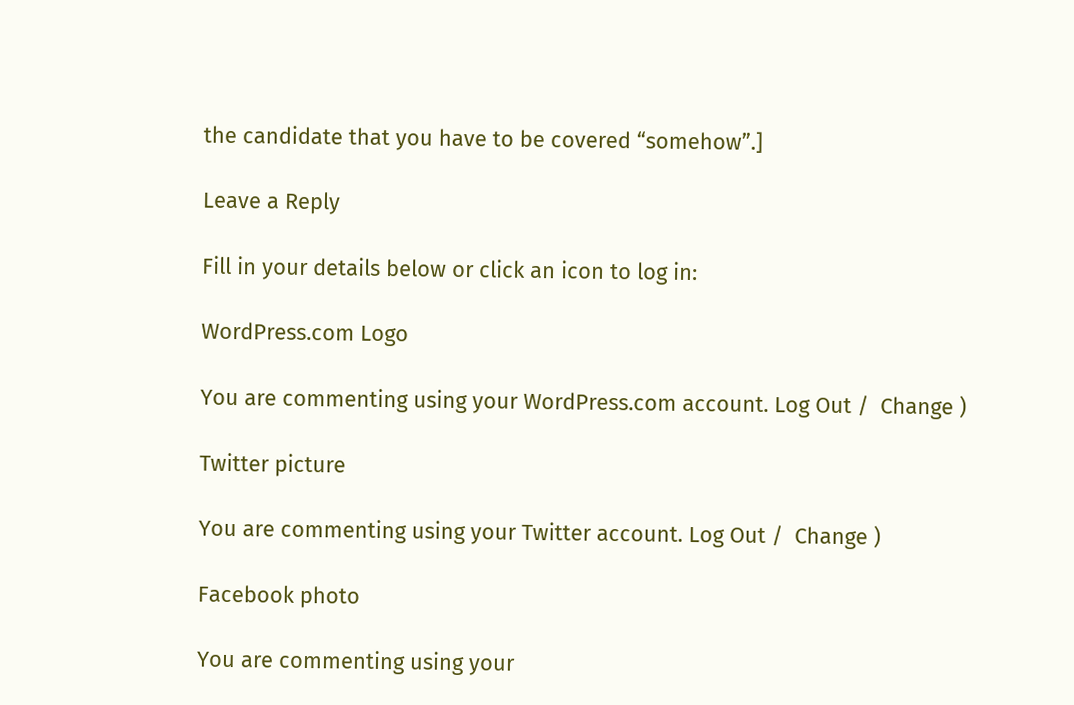the candidate that you have to be covered “somehow”.]

Leave a Reply

Fill in your details below or click an icon to log in:

WordPress.com Logo

You are commenting using your WordPress.com account. Log Out /  Change )

Twitter picture

You are commenting using your Twitter account. Log Out /  Change )

Facebook photo

You are commenting using your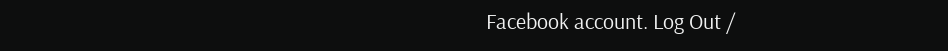Facebook account. Log Out /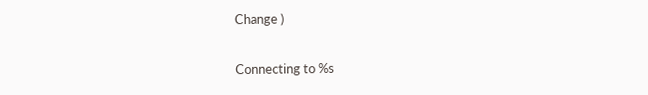Change )

Connecting to %s